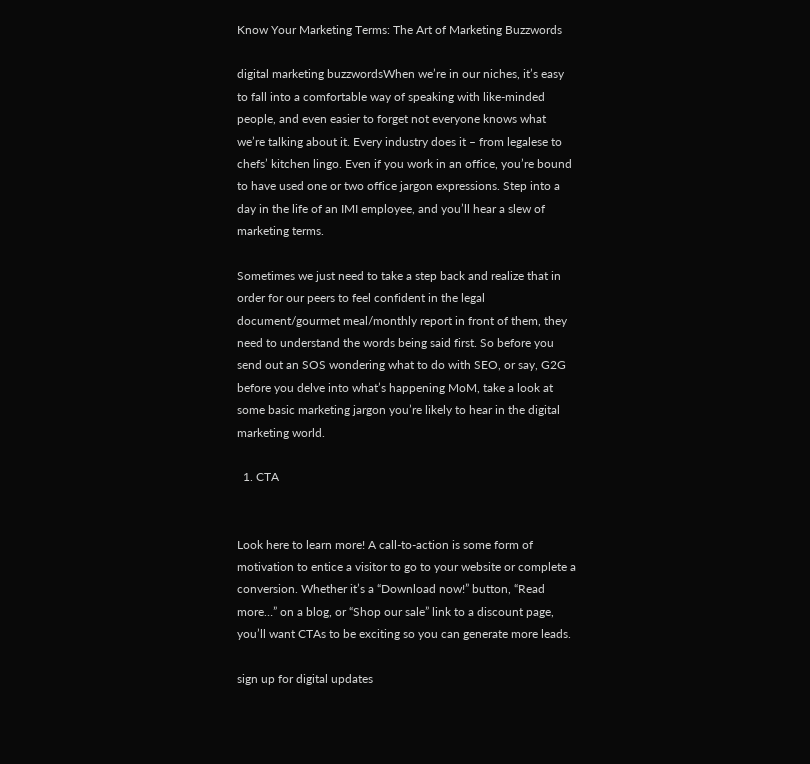Know Your Marketing Terms: The Art of Marketing Buzzwords

digital marketing buzzwordsWhen we’re in our niches, it’s easy to fall into a comfortable way of speaking with like-minded people, and even easier to forget not everyone knows what we’re talking about it. Every industry does it – from legalese to chefs’ kitchen lingo. Even if you work in an office, you’re bound to have used one or two office jargon expressions. Step into a day in the life of an IMI employee, and you’ll hear a slew of marketing terms.

Sometimes we just need to take a step back and realize that in order for our peers to feel confident in the legal document/gourmet meal/monthly report in front of them, they need to understand the words being said first. So before you send out an SOS wondering what to do with SEO, or say, G2G before you delve into what’s happening MoM, take a look at some basic marketing jargon you’re likely to hear in the digital marketing world.

  1. CTA


Look here to learn more! A call-to-action is some form of motivation to entice a visitor to go to your website or complete a conversion. Whether it’s a “Download now!” button, “Read more…” on a blog, or “Shop our sale” link to a discount page, you’ll want CTAs to be exciting so you can generate more leads.

sign up for digital updates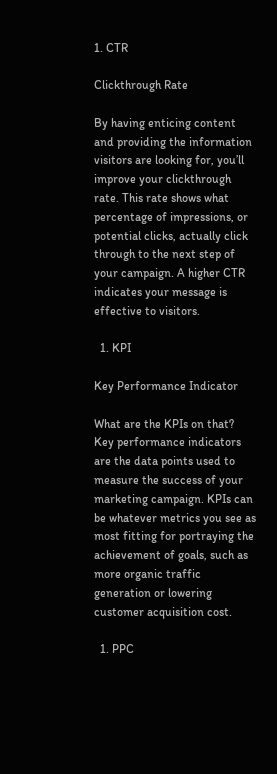1. CTR

Clickthrough Rate

By having enticing content and providing the information visitors are looking for, you’ll improve your clickthrough rate. This rate shows what percentage of impressions, or potential clicks, actually click through to the next step of your campaign. A higher CTR indicates your message is effective to visitors.

  1. KPI

Key Performance Indicator

What are the KPIs on that? Key performance indicators are the data points used to measure the success of your marketing campaign. KPIs can be whatever metrics you see as most fitting for portraying the achievement of goals, such as more organic traffic generation or lowering customer acquisition cost.

  1. PPC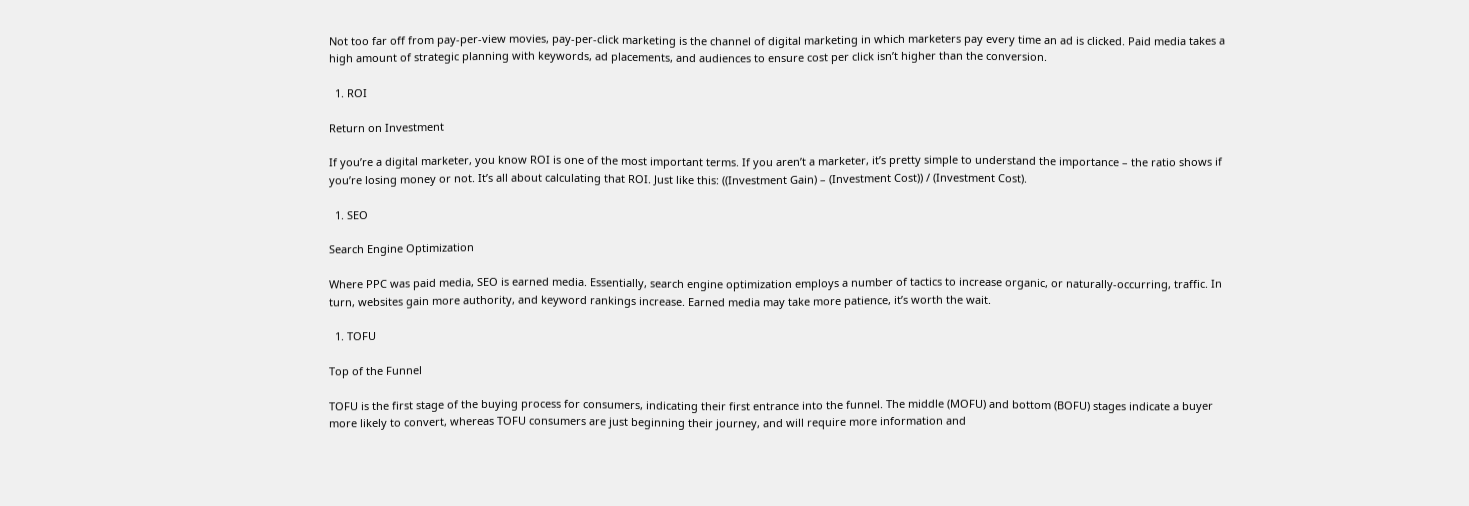Not too far off from pay-per-view movies, pay-per-click marketing is the channel of digital marketing in which marketers pay every time an ad is clicked. Paid media takes a high amount of strategic planning with keywords, ad placements, and audiences to ensure cost per click isn’t higher than the conversion.

  1. ROI

Return on Investment

If you’re a digital marketer, you know ROI is one of the most important terms. If you aren’t a marketer, it’s pretty simple to understand the importance – the ratio shows if you’re losing money or not. It’s all about calculating that ROI. Just like this: ((Investment Gain) – (Investment Cost)) / (Investment Cost).

  1. SEO

Search Engine Optimization

Where PPC was paid media, SEO is earned media. Essentially, search engine optimization employs a number of tactics to increase organic, or naturally-occurring, traffic. In turn, websites gain more authority, and keyword rankings increase. Earned media may take more patience, it’s worth the wait.

  1. TOFU

Top of the Funnel

TOFU is the first stage of the buying process for consumers, indicating their first entrance into the funnel. The middle (MOFU) and bottom (BOFU) stages indicate a buyer more likely to convert, whereas TOFU consumers are just beginning their journey, and will require more information and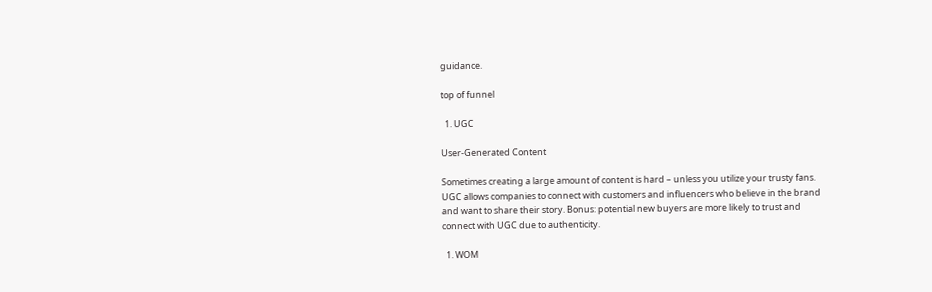guidance.

top of funnel

  1. UGC

User-Generated Content

Sometimes creating a large amount of content is hard – unless you utilize your trusty fans. UGC allows companies to connect with customers and influencers who believe in the brand and want to share their story. Bonus: potential new buyers are more likely to trust and connect with UGC due to authenticity.

  1. WOM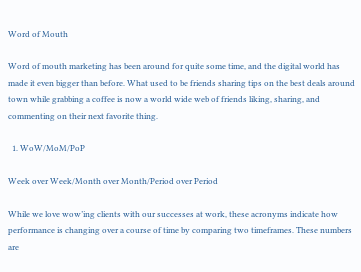Word of Mouth

Word of mouth marketing has been around for quite some time, and the digital world has made it even bigger than before. What used to be friends sharing tips on the best deals around town while grabbing a coffee is now a world wide web of friends liking, sharing, and commenting on their next favorite thing.

  1. WoW/MoM/PoP

Week over Week/Month over Month/Period over Period

While we love wow’ing clients with our successes at work, these acronyms indicate how performance is changing over a course of time by comparing two timeframes. These numbers are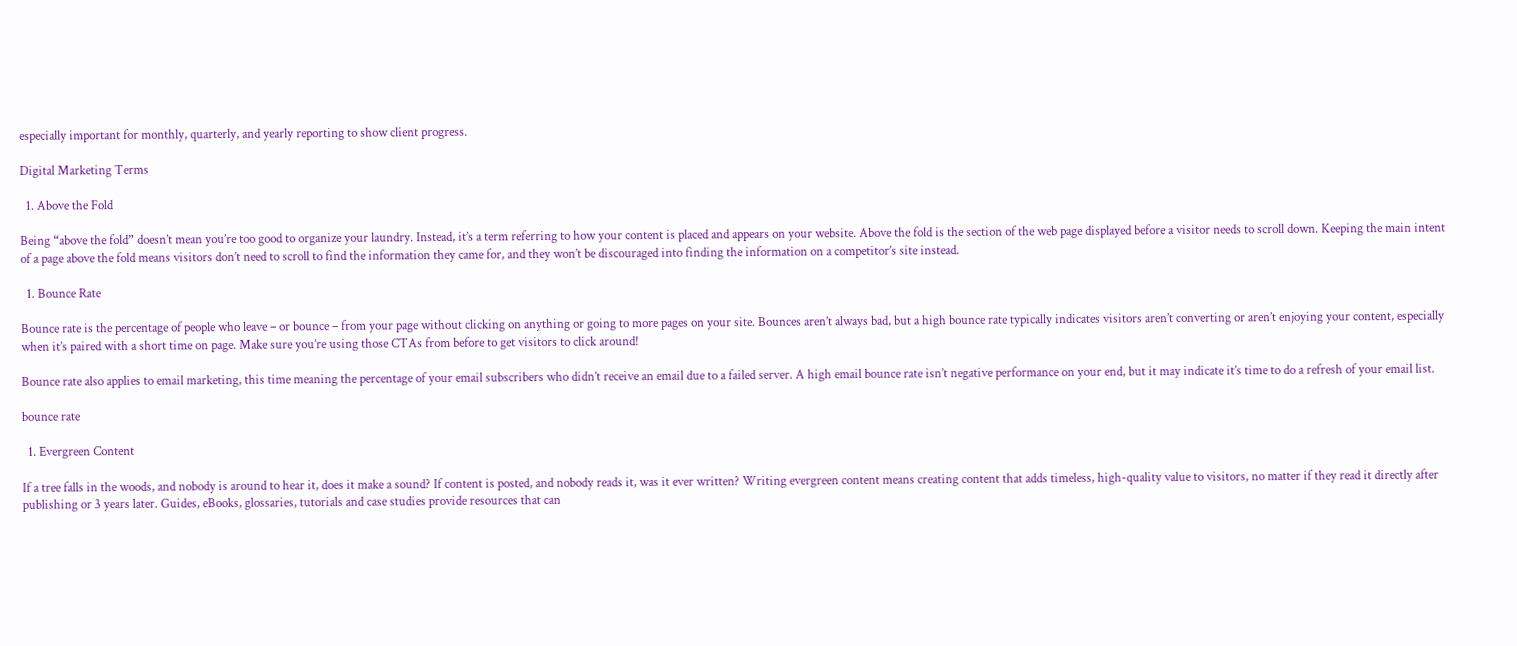especially important for monthly, quarterly, and yearly reporting to show client progress.

Digital Marketing Terms

  1. Above the Fold

Being “above the fold” doesn’t mean you’re too good to organize your laundry. Instead, it’s a term referring to how your content is placed and appears on your website. Above the fold is the section of the web page displayed before a visitor needs to scroll down. Keeping the main intent of a page above the fold means visitors don’t need to scroll to find the information they came for, and they won’t be discouraged into finding the information on a competitor’s site instead.

  1. Bounce Rate

Bounce rate is the percentage of people who leave – or bounce – from your page without clicking on anything or going to more pages on your site. Bounces aren’t always bad, but a high bounce rate typically indicates visitors aren’t converting or aren’t enjoying your content, especially when it’s paired with a short time on page. Make sure you’re using those CTAs from before to get visitors to click around!

Bounce rate also applies to email marketing, this time meaning the percentage of your email subscribers who didn’t receive an email due to a failed server. A high email bounce rate isn’t negative performance on your end, but it may indicate it’s time to do a refresh of your email list.

bounce rate

  1. Evergreen Content

If a tree falls in the woods, and nobody is around to hear it, does it make a sound? If content is posted, and nobody reads it, was it ever written? Writing evergreen content means creating content that adds timeless, high-quality value to visitors, no matter if they read it directly after publishing or 3 years later. Guides, eBooks, glossaries, tutorials and case studies provide resources that can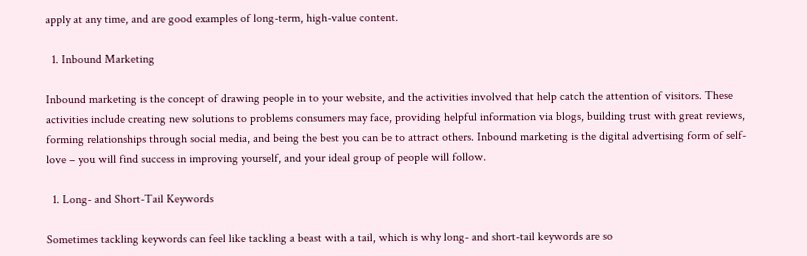apply at any time, and are good examples of long-term, high-value content.

  1. Inbound Marketing

Inbound marketing is the concept of drawing people in to your website, and the activities involved that help catch the attention of visitors. These activities include creating new solutions to problems consumers may face, providing helpful information via blogs, building trust with great reviews, forming relationships through social media, and being the best you can be to attract others. Inbound marketing is the digital advertising form of self-love – you will find success in improving yourself, and your ideal group of people will follow.

  1. Long- and Short-Tail Keywords

Sometimes tackling keywords can feel like tackling a beast with a tail, which is why long- and short-tail keywords are so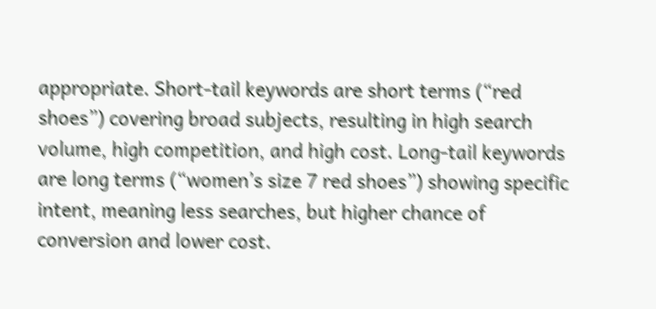appropriate. Short-tail keywords are short terms (“red shoes”) covering broad subjects, resulting in high search volume, high competition, and high cost. Long-tail keywords are long terms (“women’s size 7 red shoes”) showing specific intent, meaning less searches, but higher chance of conversion and lower cost.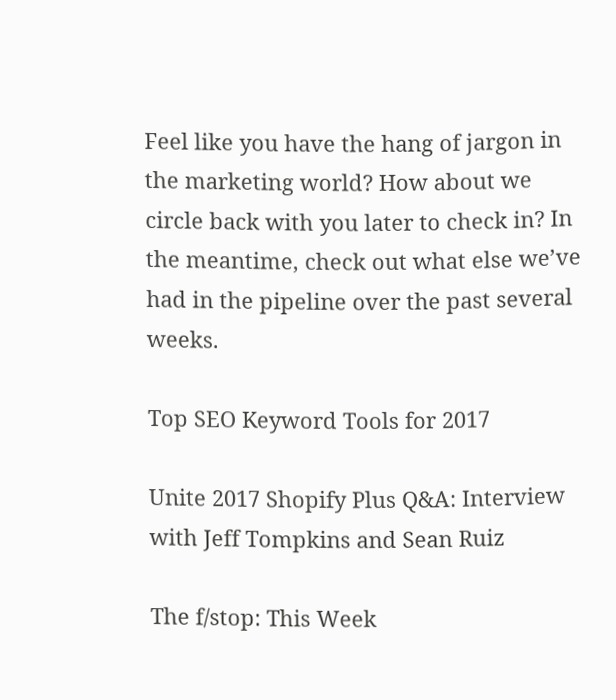Feel like you have the hang of jargon in the marketing world? How about we circle back with you later to check in? In the meantime, check out what else we’ve had in the pipeline over the past several weeks.

Top SEO Keyword Tools for 2017

Unite 2017 Shopify Plus Q&A: Interview with Jeff Tompkins and Sean Ruiz

The f/stop: This Week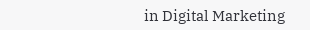in Digital Marketing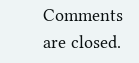Comments are closed.